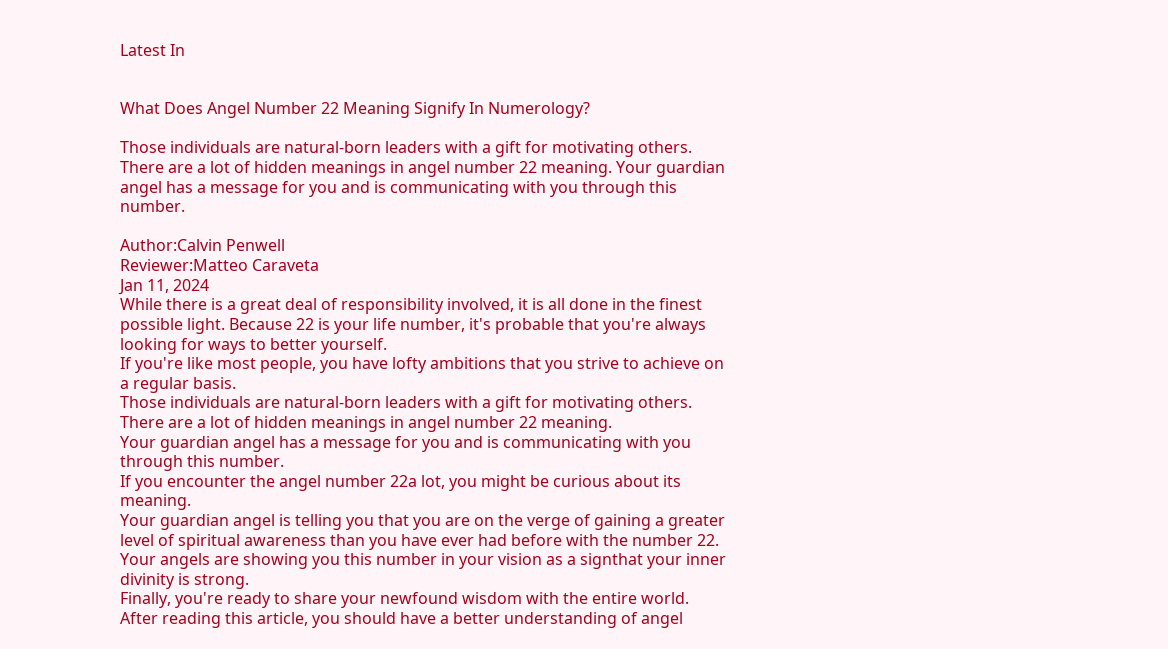Latest In


What Does Angel Number 22 Meaning Signify In Numerology?

Those individuals are natural-born leaders with a gift for motivating others. There are a lot of hidden meanings in angel number 22 meaning. Your guardian angel has a message for you and is communicating with you through this number.

Author:Calvin Penwell
Reviewer:Matteo Caraveta
Jan 11, 2024
While there is a great deal of responsibility involved, it is all done in the finest possible light. Because 22 is your life number, it's probable that you're always looking for ways to better yourself.
If you're like most people, you have lofty ambitions that you strive to achieve on a regular basis.
Those individuals are natural-born leaders with a gift for motivating others. There are a lot of hidden meanings in angel number 22 meaning.
Your guardian angel has a message for you and is communicating with you through this number.
If you encounter the angel number 22a lot, you might be curious about its meaning.
Your guardian angel is telling you that you are on the verge of gaining a greater level of spiritual awareness than you have ever had before with the number 22.
Your angels are showing you this number in your vision as a signthat your inner divinity is strong.
Finally, you're ready to share your newfound wisdom with the entire world.
After reading this article, you should have a better understanding of angel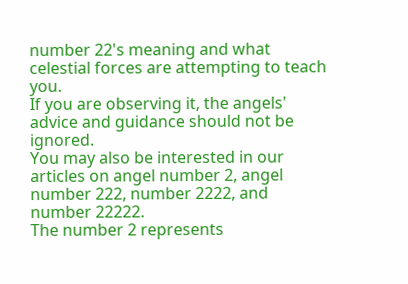number 22's meaning and what celestial forces are attempting to teach you.
If you are observing it, the angels' advice and guidance should not be ignored.
You may also be interested in our articles on angel number 2, angel number 222, number 2222, and number 22222.
The number 2 represents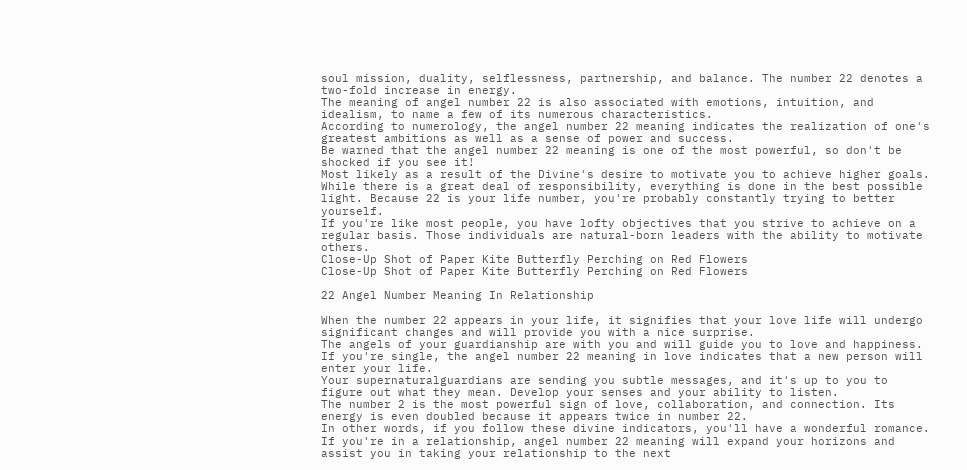soul mission, duality, selflessness, partnership, and balance. The number 22 denotes a two-fold increase in energy.
The meaning of angel number 22 is also associated with emotions, intuition, and idealism, to name a few of its numerous characteristics.
According to numerology, the angel number 22 meaning indicates the realization of one's greatest ambitions as well as a sense of power and success.
Be warned that the angel number 22 meaning is one of the most powerful, so don't be shocked if you see it!
Most likely as a result of the Divine's desire to motivate you to achieve higher goals.
While there is a great deal of responsibility, everything is done in the best possible light. Because 22 is your life number, you're probably constantly trying to better yourself.
If you're like most people, you have lofty objectives that you strive to achieve on a regular basis. Those individuals are natural-born leaders with the ability to motivate others.
Close-Up Shot of Paper Kite Butterfly Perching on Red Flowers
Close-Up Shot of Paper Kite Butterfly Perching on Red Flowers

22 Angel Number Meaning In Relationship

When the number 22 appears in your life, it signifies that your love life will undergo significant changes and will provide you with a nice surprise.
The angels of your guardianship are with you and will guide you to love and happiness.
If you're single, the angel number 22 meaning in love indicates that a new person will enter your life.
Your supernaturalguardians are sending you subtle messages, and it's up to you to figure out what they mean. Develop your senses and your ability to listen.
The number 2 is the most powerful sign of love, collaboration, and connection. Its energy is even doubled because it appears twice in number 22.
In other words, if you follow these divine indicators, you'll have a wonderful romance.
If you're in a relationship, angel number 22 meaning will expand your horizons and assist you in taking your relationship to the next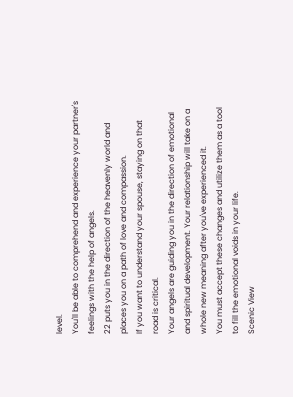level.
You'll be able to comprehend and experience your partner's feelings with the help of angels.
22 puts you in the direction of the heavenly world and places you on a path of love and compassion.
If you want to understand your spouse, staying on that road is critical.
Your angels are guiding you in the direction of emotional and spiritual development. Your relationship will take on a whole new meaning after you've experienced it.
You must accept these changes and utilize them as a tool to fill the emotional voids in your life.
Scenic View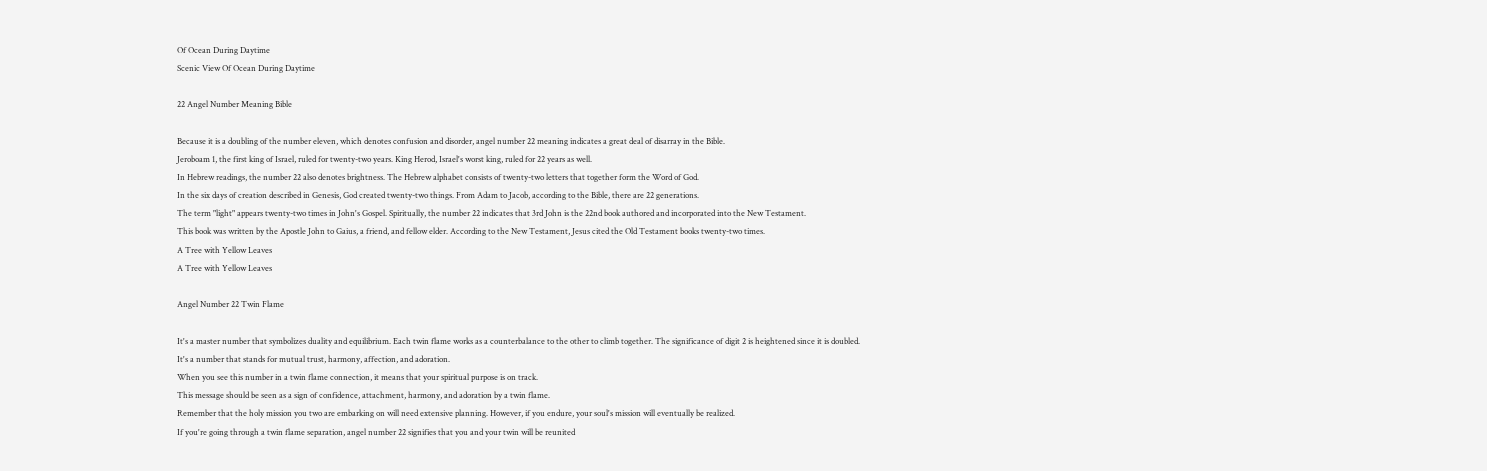Of Ocean During Daytime
Scenic View Of Ocean During Daytime

22 Angel Number Meaning Bible

Because it is a doubling of the number eleven, which denotes confusion and disorder, angel number 22 meaning indicates a great deal of disarray in the Bible.
Jeroboam 1, the first king of Israel, ruled for twenty-two years. King Herod, Israel's worst king, ruled for 22 years as well.
In Hebrew readings, the number 22 also denotes brightness. The Hebrew alphabet consists of twenty-two letters that together form the Word of God.
In the six days of creation described in Genesis, God created twenty-two things. From Adam to Jacob, according to the Bible, there are 22 generations.
The term "light" appears twenty-two times in John's Gospel. Spiritually, the number 22 indicates that 3rd John is the 22nd book authored and incorporated into the New Testament.
This book was written by the Apostle John to Gaius, a friend, and fellow elder. According to the New Testament, Jesus cited the Old Testament books twenty-two times.
A Tree with Yellow Leaves
A Tree with Yellow Leaves

Angel Number 22 Twin Flame

It's a master number that symbolizes duality and equilibrium. Each twin flame works as a counterbalance to the other to climb together. The significance of digit 2 is heightened since it is doubled.
It's a number that stands for mutual trust, harmony, affection, and adoration.
When you see this number in a twin flame connection, it means that your spiritual purpose is on track.
This message should be seen as a sign of confidence, attachment, harmony, and adoration by a twin flame.
Remember that the holy mission you two are embarking on will need extensive planning. However, if you endure, your soul's mission will eventually be realized.
If you're going through a twin flame separation, angel number 22 signifies that you and your twin will be reunited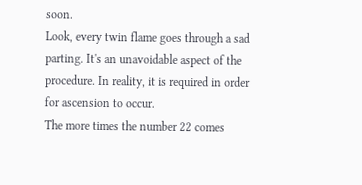soon.
Look, every twin flame goes through a sad parting. It's an unavoidable aspect of the procedure. In reality, it is required in order for ascension to occur.
The more times the number 22 comes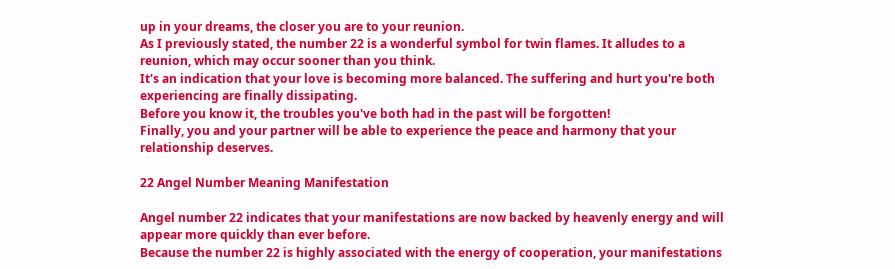up in your dreams, the closer you are to your reunion.
As I previously stated, the number 22 is a wonderful symbol for twin flames. It alludes to a reunion, which may occur sooner than you think.
It's an indication that your love is becoming more balanced. The suffering and hurt you're both experiencing are finally dissipating.
Before you know it, the troubles you've both had in the past will be forgotten!
Finally, you and your partner will be able to experience the peace and harmony that your relationship deserves.

22 Angel Number Meaning Manifestation

Angel number 22 indicates that your manifestations are now backed by heavenly energy and will appear more quickly than ever before.
Because the number 22 is highly associated with the energy of cooperation, your manifestations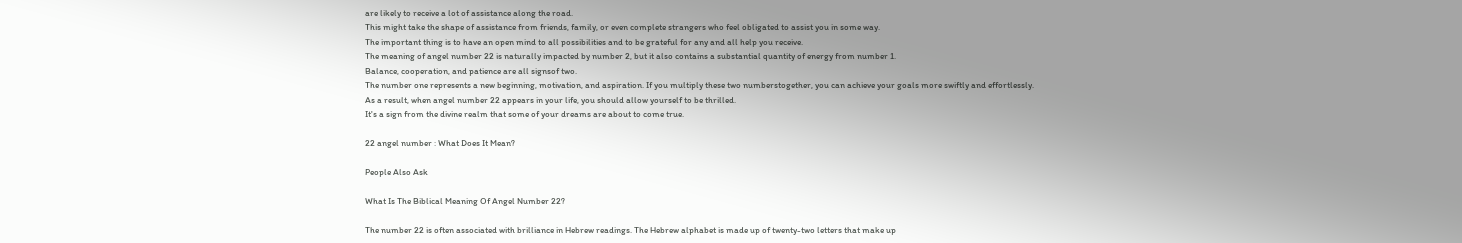are likely to receive a lot of assistance along the road.
This might take the shape of assistance from friends, family, or even complete strangers who feel obligated to assist you in some way.
The important thing is to have an open mind to all possibilities and to be grateful for any and all help you receive.
The meaning of angel number 22 is naturally impacted by number 2, but it also contains a substantial quantity of energy from number 1.
Balance, cooperation, and patience are all signsof two.
The number one represents a new beginning, motivation, and aspiration. If you multiply these two numberstogether, you can achieve your goals more swiftly and effortlessly.
As a result, when angel number 22 appears in your life, you should allow yourself to be thrilled.
It's a sign from the divine realm that some of your dreams are about to come true.

22 angel number : What Does It Mean?

People Also Ask

What Is The Biblical Meaning Of Angel Number 22?

The number 22 is often associated with brilliance in Hebrew readings. The Hebrew alphabet is made up of twenty-two letters that make up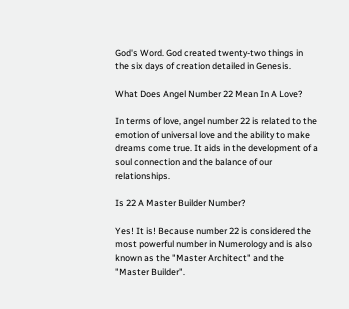God's Word. God created twenty-two things in the six days of creation detailed in Genesis.

What Does Angel Number 22 Mean In A Love?

In terms of love, angel number 22 is related to the emotion of universal love and the ability to make dreams come true. It aids in the development of a soul connection and the balance of our relationships.

Is 22 A Master Builder Number?

Yes! It is! Because number 22 is considered the most powerful number in Numerology and is also known as the "Master Architect" and the "Master Builder".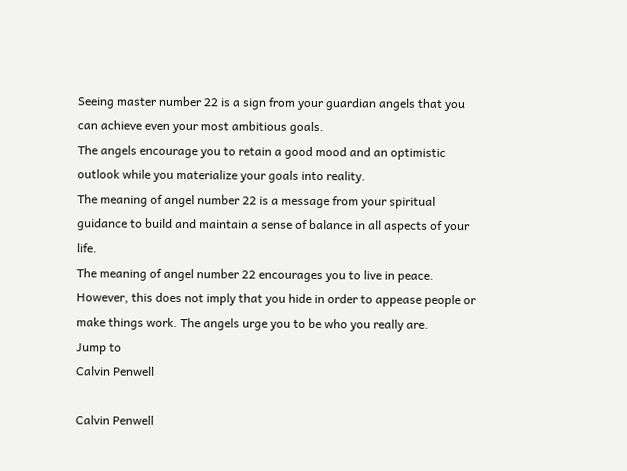Seeing master number 22 is a sign from your guardian angels that you can achieve even your most ambitious goals.
The angels encourage you to retain a good mood and an optimistic outlook while you materialize your goals into reality.
The meaning of angel number 22 is a message from your spiritual guidance to build and maintain a sense of balance in all aspects of your life.
The meaning of angel number 22 encourages you to live in peace. However, this does not imply that you hide in order to appease people or make things work. The angels urge you to be who you really are.
Jump to
Calvin Penwell

Calvin Penwell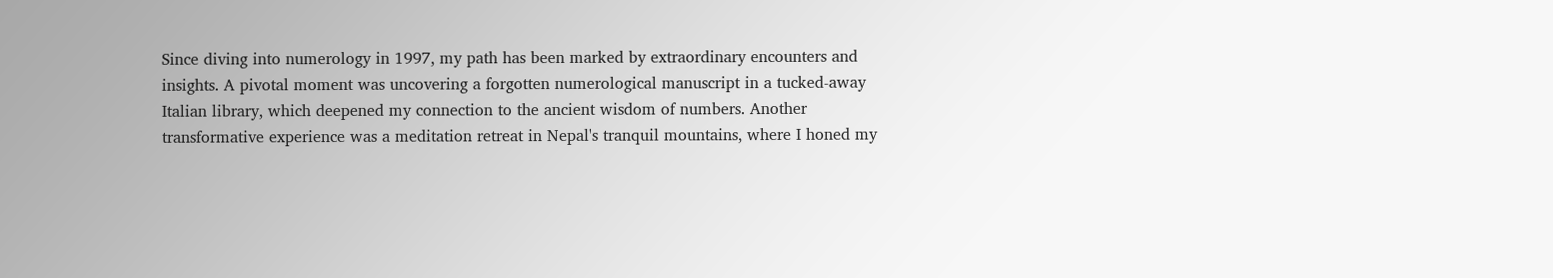Since diving into numerology in 1997, my path has been marked by extraordinary encounters and insights. A pivotal moment was uncovering a forgotten numerological manuscript in a tucked-away Italian library, which deepened my connection to the ancient wisdom of numbers. Another transformative experience was a meditation retreat in Nepal's tranquil mountains, where I honed my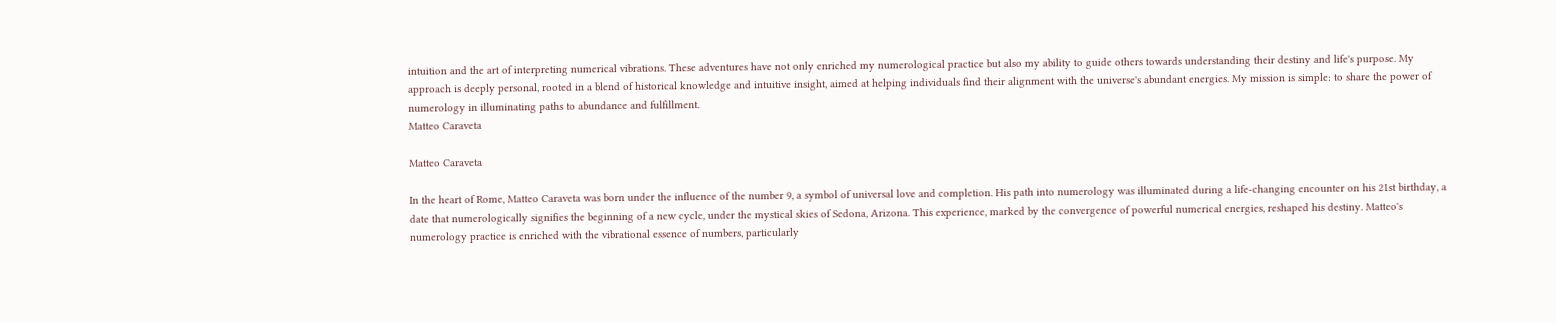intuition and the art of interpreting numerical vibrations. These adventures have not only enriched my numerological practice but also my ability to guide others towards understanding their destiny and life's purpose. My approach is deeply personal, rooted in a blend of historical knowledge and intuitive insight, aimed at helping individuals find their alignment with the universe's abundant energies. My mission is simple: to share the power of numerology in illuminating paths to abundance and fulfillment.
Matteo Caraveta

Matteo Caraveta

In the heart of Rome, Matteo Caraveta was born under the influence of the number 9, a symbol of universal love and completion. His path into numerology was illuminated during a life-changing encounter on his 21st birthday, a date that numerologically signifies the beginning of a new cycle, under the mystical skies of Sedona, Arizona. This experience, marked by the convergence of powerful numerical energies, reshaped his destiny. Matteo's numerology practice is enriched with the vibrational essence of numbers, particularly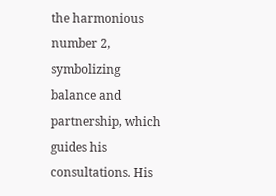the harmonious number 2, symbolizing balance and partnership, which guides his consultations. His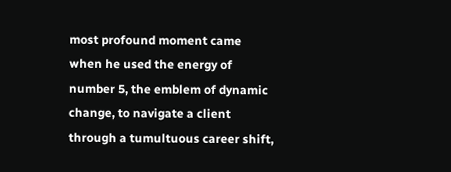most profound moment came when he used the energy of number 5, the emblem of dynamic change, to navigate a client through a tumultuous career shift,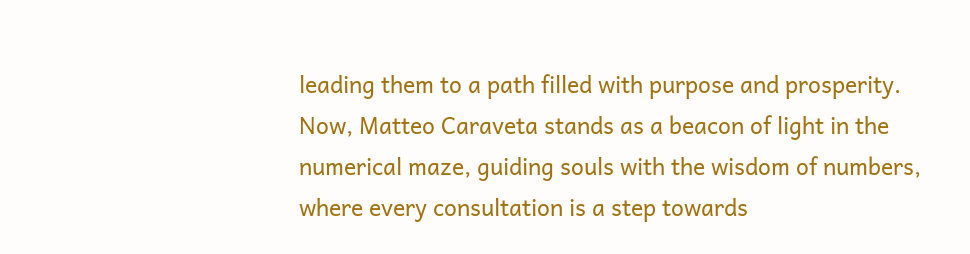leading them to a path filled with purpose and prosperity. Now, Matteo Caraveta stands as a beacon of light in the numerical maze, guiding souls with the wisdom of numbers, where every consultation is a step towards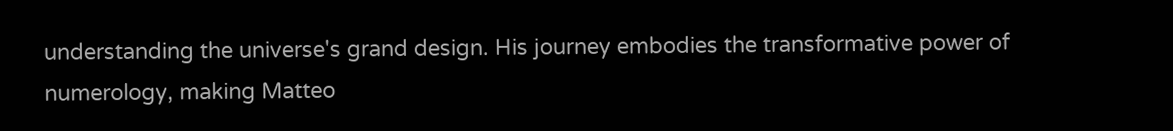understanding the universe's grand design. His journey embodies the transformative power of numerology, making Matteo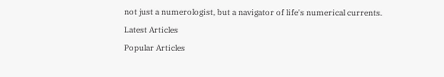not just a numerologist, but a navigator of life's numerical currents.
Latest Articles
Popular Articles